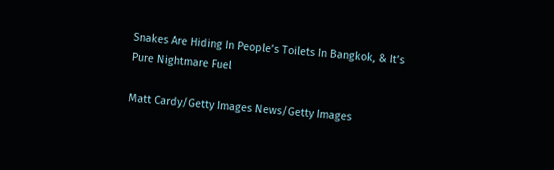Snakes Are Hiding In People’s Toilets In Bangkok, & It’s Pure Nightmare Fuel

Matt Cardy/Getty Images News/Getty Images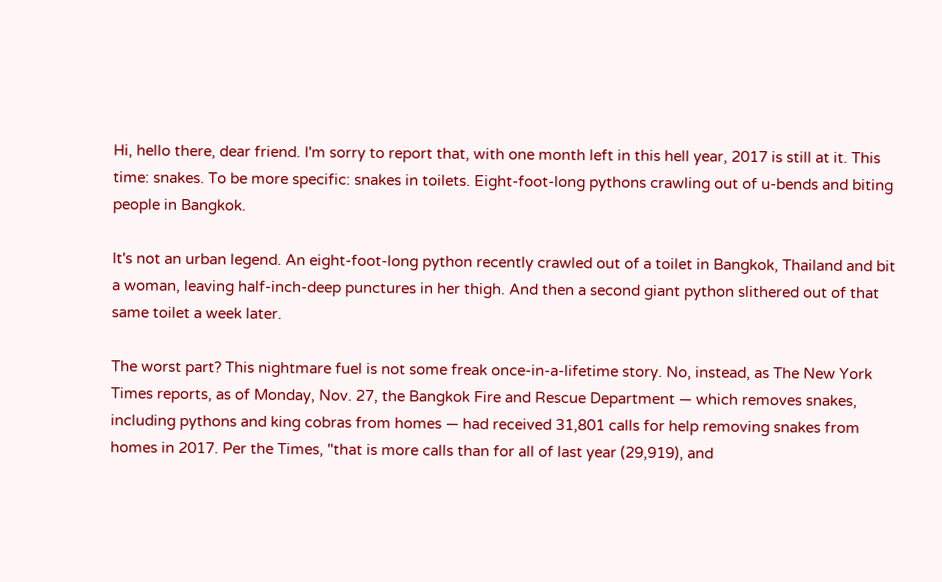Hi, hello there, dear friend. I'm sorry to report that, with one month left in this hell year, 2017 is still at it. This time: snakes. To be more specific: snakes in toilets. Eight-foot-long pythons crawling out of u-bends and biting people in Bangkok.

It's not an urban legend. An eight-foot-long python recently crawled out of a toilet in Bangkok, Thailand and bit a woman, leaving half-inch-deep punctures in her thigh. And then a second giant python slithered out of that same toilet a week later.

The worst part? This nightmare fuel is not some freak once-in-a-lifetime story. No, instead, as The New York Times reports, as of Monday, Nov. 27, the Bangkok Fire and Rescue Department — which removes snakes, including pythons and king cobras from homes — had received 31,801 calls for help removing snakes from homes in 2017. Per the Times, "that is more calls than for all of last year (29,919), and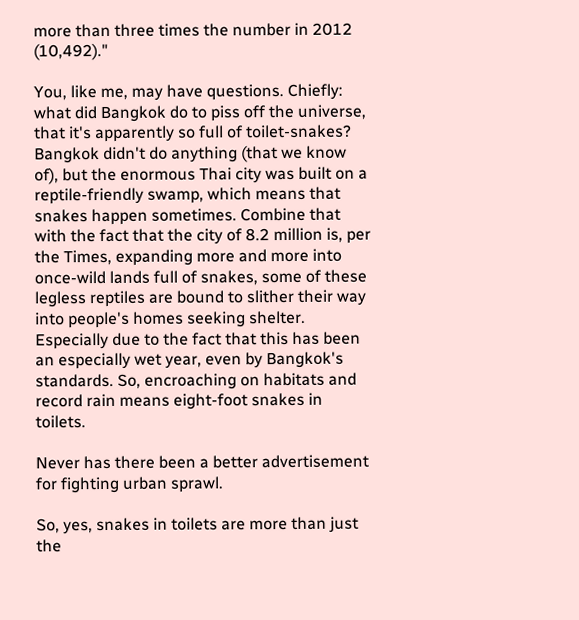more than three times the number in 2012 (10,492)."

You, like me, may have questions. Chiefly: what did Bangkok do to piss off the universe, that it's apparently so full of toilet-snakes? Bangkok didn't do anything (that we know of), but the enormous Thai city was built on a reptile-friendly swamp, which means that snakes happen sometimes. Combine that with the fact that the city of 8.2 million is, per the Times, expanding more and more into once-wild lands full of snakes, some of these legless reptiles are bound to slither their way into people's homes seeking shelter. Especially due to the fact that this has been an especially wet year, even by Bangkok's standards. So, encroaching on habitats and record rain means eight-foot snakes in toilets.

Never has there been a better advertisement for fighting urban sprawl.

So, yes, snakes in toilets are more than just the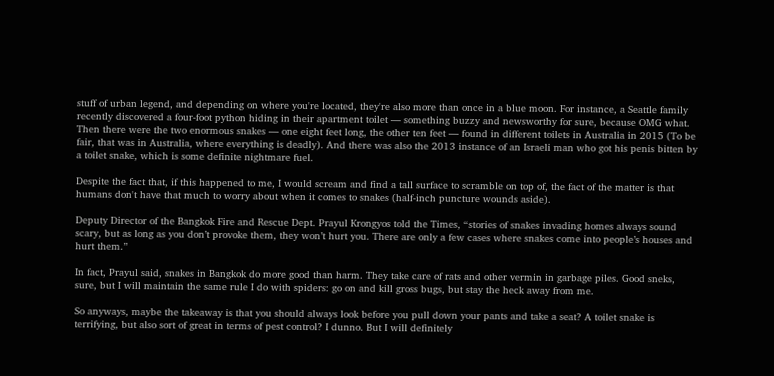stuff of urban legend, and depending on where you're located, they're also more than once in a blue moon. For instance, a Seattle family recently discovered a four-foot python hiding in their apartment toilet — something buzzy and newsworthy for sure, because OMG what. Then there were the two enormous snakes — one eight feet long, the other ten feet — found in different toilets in Australia in 2015 (To be fair, that was in Australia, where everything is deadly). And there was also the 2013 instance of an Israeli man who got his penis bitten by a toilet snake, which is some definite nightmare fuel.

Despite the fact that, if this happened to me, I would scream and find a tall surface to scramble on top of, the fact of the matter is that humans don't have that much to worry about when it comes to snakes (half-inch puncture wounds aside).

Deputy Director of the Bangkok Fire and Rescue Dept. Prayul Krongyos told the Times, “stories of snakes invading homes always sound scary, but as long as you don’t provoke them, they won’t hurt you. There are only a few cases where snakes come into people’s houses and hurt them.”

In fact, Prayul said, snakes in Bangkok do more good than harm. They take care of rats and other vermin in garbage piles. Good sneks, sure, but I will maintain the same rule I do with spiders: go on and kill gross bugs, but stay the heck away from me.

So anyways, maybe the takeaway is that you should always look before you pull down your pants and take a seat? A toilet snake is terrifying, but also sort of great in terms of pest control? I dunno. But I will definitely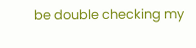be double checking my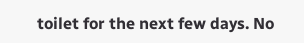toilet for the next few days. No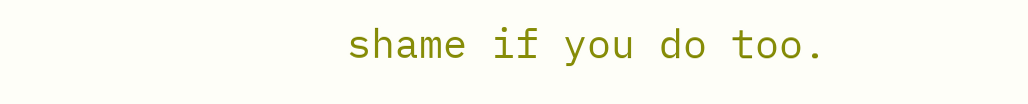shame if you do too.